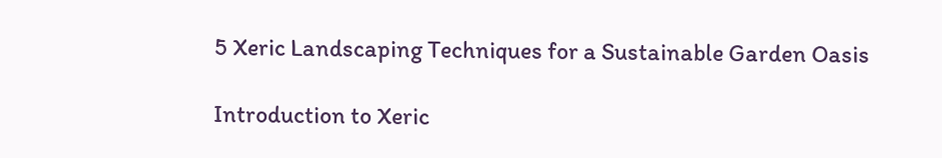5 Xeric Landscaping Techniques for a Sustainable Garden Oasis

Introduction to Xeric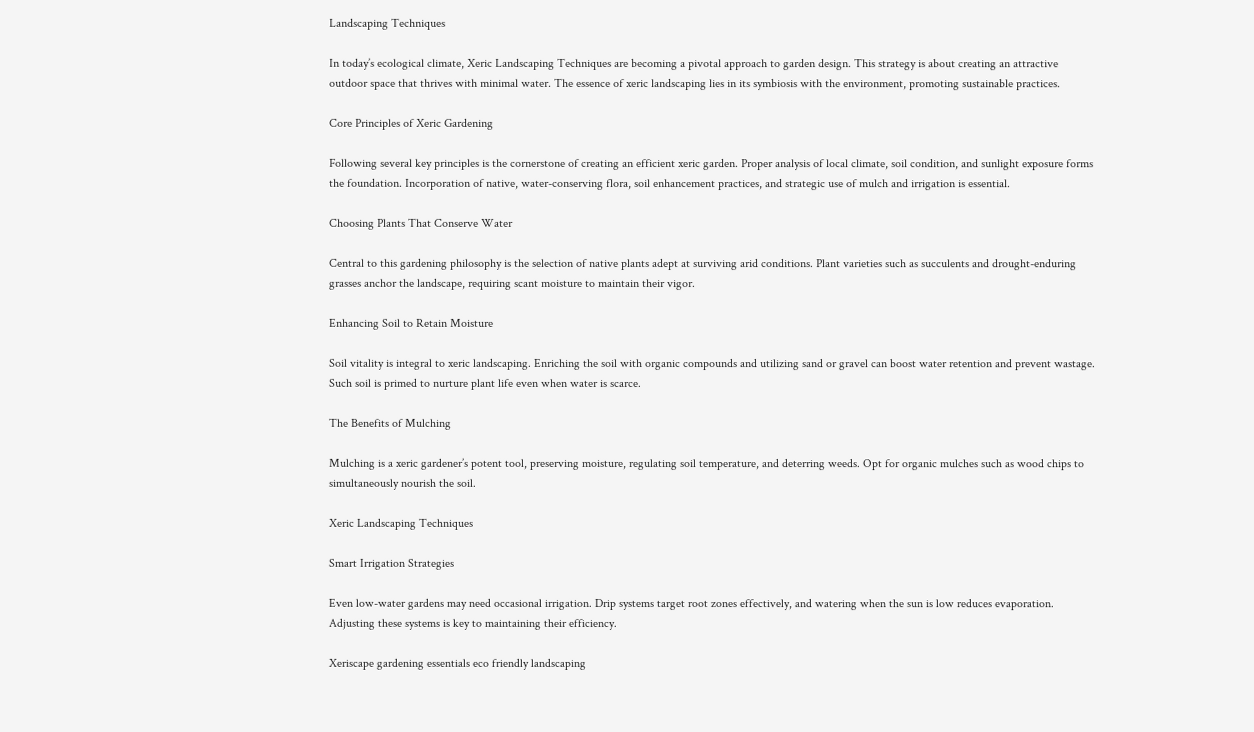Landscaping Techniques

In today’s ecological climate, Xeric Landscaping Techniques are becoming a pivotal approach to garden design. This strategy is about creating an attractive outdoor space that thrives with minimal water. The essence of xeric landscaping lies in its symbiosis with the environment, promoting sustainable practices.

Core Principles of Xeric Gardening

Following several key principles is the cornerstone of creating an efficient xeric garden. Proper analysis of local climate, soil condition, and sunlight exposure forms the foundation. Incorporation of native, water-conserving flora, soil enhancement practices, and strategic use of mulch and irrigation is essential.

Choosing Plants That Conserve Water

Central to this gardening philosophy is the selection of native plants adept at surviving arid conditions. Plant varieties such as succulents and drought-enduring grasses anchor the landscape, requiring scant moisture to maintain their vigor.

Enhancing Soil to Retain Moisture

Soil vitality is integral to xeric landscaping. Enriching the soil with organic compounds and utilizing sand or gravel can boost water retention and prevent wastage. Such soil is primed to nurture plant life even when water is scarce.

The Benefits of Mulching

Mulching is a xeric gardener’s potent tool, preserving moisture, regulating soil temperature, and deterring weeds. Opt for organic mulches such as wood chips to simultaneously nourish the soil.

Xeric Landscaping Techniques

Smart Irrigation Strategies

Even low-water gardens may need occasional irrigation. Drip systems target root zones effectively, and watering when the sun is low reduces evaporation. Adjusting these systems is key to maintaining their efficiency.

Xeriscape gardening essentials eco friendly landscaping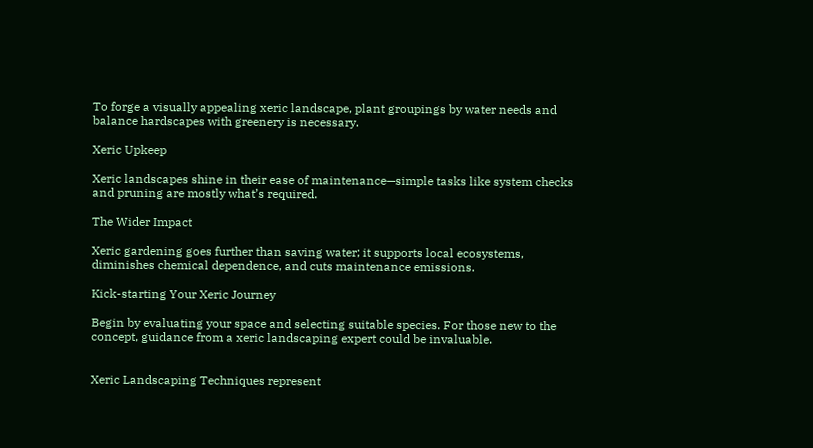To forge a visually appealing xeric landscape, plant groupings by water needs and balance hardscapes with greenery is necessary.

Xeric Upkeep

Xeric landscapes shine in their ease of maintenance—simple tasks like system checks and pruning are mostly what’s required.

The Wider Impact

Xeric gardening goes further than saving water; it supports local ecosystems, diminishes chemical dependence, and cuts maintenance emissions.

Kick-starting Your Xeric Journey

Begin by evaluating your space and selecting suitable species. For those new to the concept, guidance from a xeric landscaping expert could be invaluable.


Xeric Landscaping Techniques represent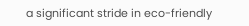a significant stride in eco-friendly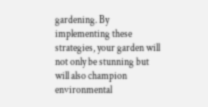gardening. By implementing these strategies, your garden will not only be stunning but will also champion environmental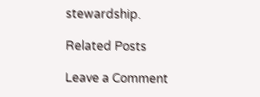stewardship.

Related Posts

Leave a Comment